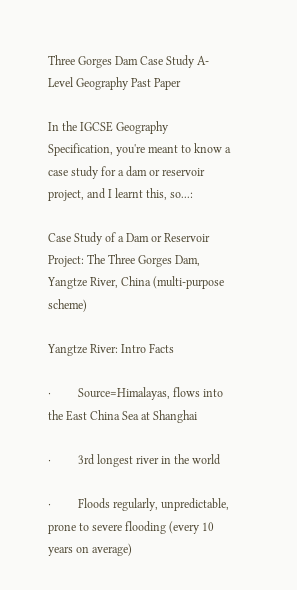Three Gorges Dam Case Study A-Level Geography Past Paper

In the IGCSE Geography Specification, you're meant to know a case study for a dam or reservoir project, and I learnt this, so...:

Case Study of a Dam or Reservoir Project: The Three Gorges Dam, Yangtze River, China (multi-purpose scheme)

Yangtze River: Intro Facts

·         Source=Himalayas, flows into the East China Sea at Shanghai

·         3rd longest river in the world

·         Floods regularly, unpredictable, prone to severe flooding (every 10 years on average)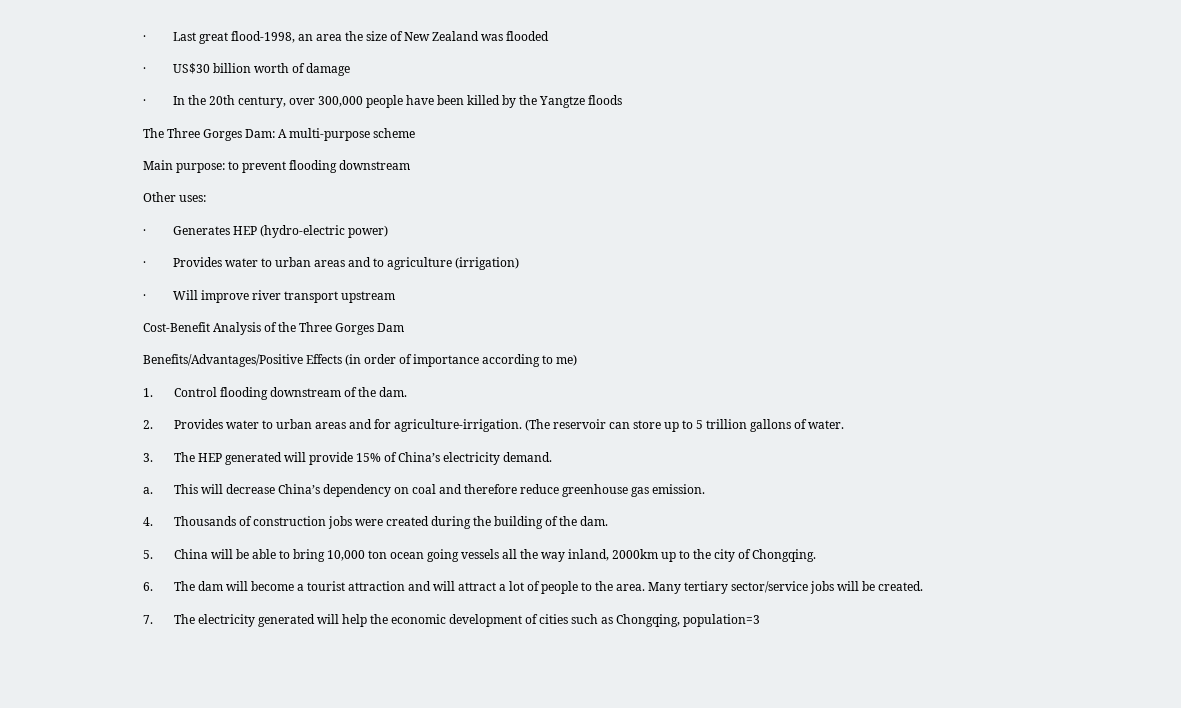·         Last great flood-1998, an area the size of New Zealand was flooded

·         US$30 billion worth of damage

·         In the 20th century, over 300,000 people have been killed by the Yangtze floods

The Three Gorges Dam: A multi-purpose scheme

Main purpose: to prevent flooding downstream

Other uses:

·         Generates HEP (hydro-electric power)

·         Provides water to urban areas and to agriculture (irrigation)

·         Will improve river transport upstream

Cost-Benefit Analysis of the Three Gorges Dam

Benefits/Advantages/Positive Effects (in order of importance according to me)

1.       Control flooding downstream of the dam.

2.       Provides water to urban areas and for agriculture-irrigation. (The reservoir can store up to 5 trillion gallons of water.

3.       The HEP generated will provide 15% of China’s electricity demand.

a.       This will decrease China’s dependency on coal and therefore reduce greenhouse gas emission.

4.       Thousands of construction jobs were created during the building of the dam.

5.       China will be able to bring 10,000 ton ocean going vessels all the way inland, 2000km up to the city of Chongqing.

6.       The dam will become a tourist attraction and will attract a lot of people to the area. Many tertiary sector/service jobs will be created.

7.       The electricity generated will help the economic development of cities such as Chongqing, population=3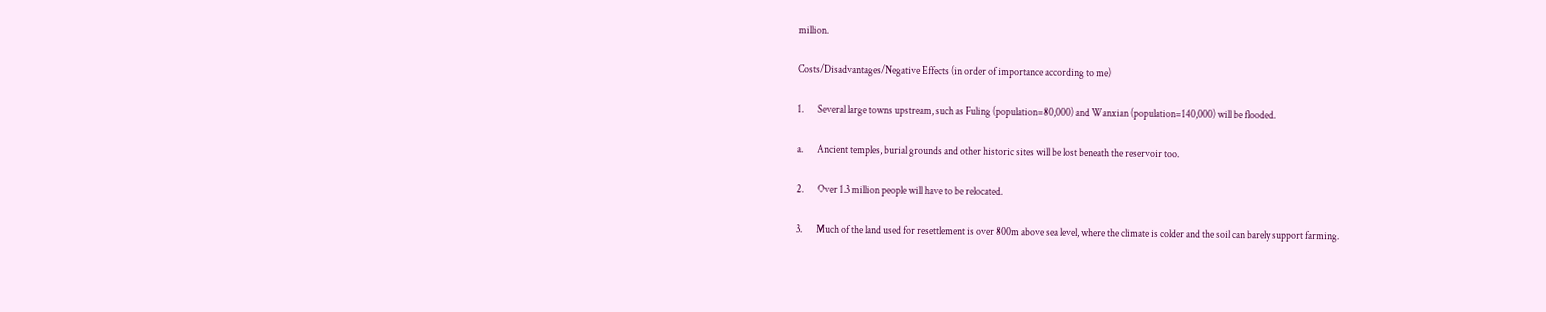million.

Costs/Disadvantages/Negative Effects (in order of importance according to me)

1.       Several large towns upstream, such as Fuling (population=80,000) and Wanxian (population=140,000) will be flooded.

a.       Ancient temples, burial grounds and other historic sites will be lost beneath the reservoir too.

2.       Over 1.3 million people will have to be relocated.

3.       Much of the land used for resettlement is over 800m above sea level, where the climate is colder and the soil can barely support farming.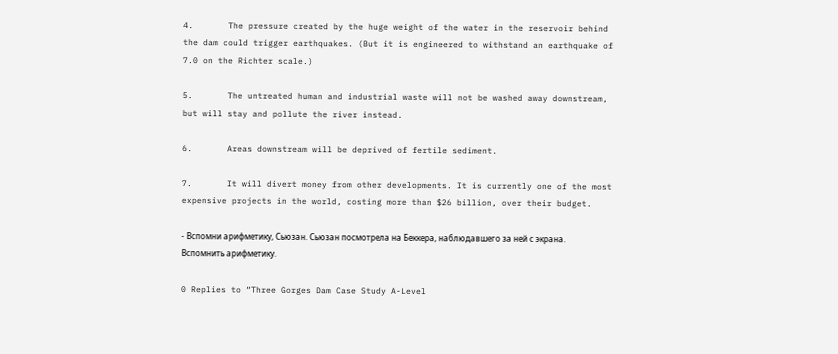4.       The pressure created by the huge weight of the water in the reservoir behind the dam could trigger earthquakes. (But it is engineered to withstand an earthquake of 7.0 on the Richter scale.)

5.       The untreated human and industrial waste will not be washed away downstream, but will stay and pollute the river instead.

6.       Areas downstream will be deprived of fertile sediment.

7.       It will divert money from other developments. It is currently one of the most expensive projects in the world, costing more than $26 billion, over their budget.

- Вспомни арифметику, Сьюзан. Сьюзан посмотрела на Беккера, наблюдавшего за ней с экрана. Вспомнить арифметику.

0 Replies to “Three Gorges Dam Case Study A-Level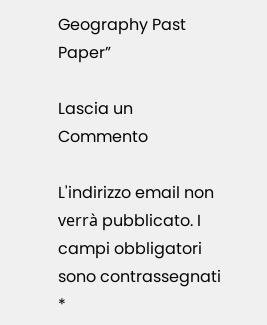Geography Past Paper”

Lascia un Commento

L'indirizzo email non verrà pubblicato. I campi obbligatori sono contrassegnati *